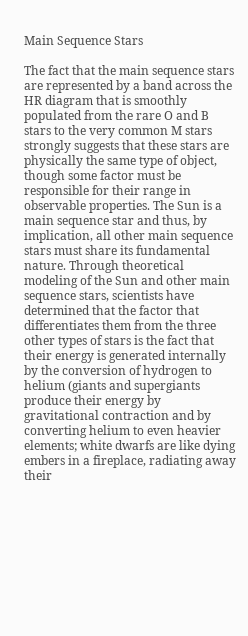Main Sequence Stars

The fact that the main sequence stars are represented by a band across the HR diagram that is smoothly populated from the rare O and B stars to the very common M stars strongly suggests that these stars are physically the same type of object, though some factor must be responsible for their range in observable properties. The Sun is a main sequence star and thus, by implication, all other main sequence stars must share its fundamental nature. Through theoretical modeling of the Sun and other main sequence stars, scientists have determined that the factor that differentiates them from the three other types of stars is the fact that their energy is generated internally by the conversion of hydrogen to helium (giants and supergiants produce their energy by gravitational contraction and by converting helium to even heavier elements; white dwarfs are like dying embers in a fireplace, radiating away their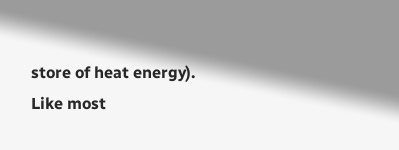store of heat energy). Like most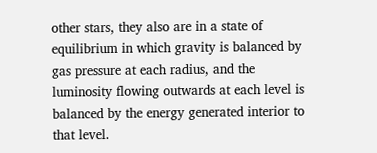other stars, they also are in a state of equilibrium in which gravity is balanced by gas pressure at each radius, and the luminosity flowing outwards at each level is balanced by the energy generated interior to that level.